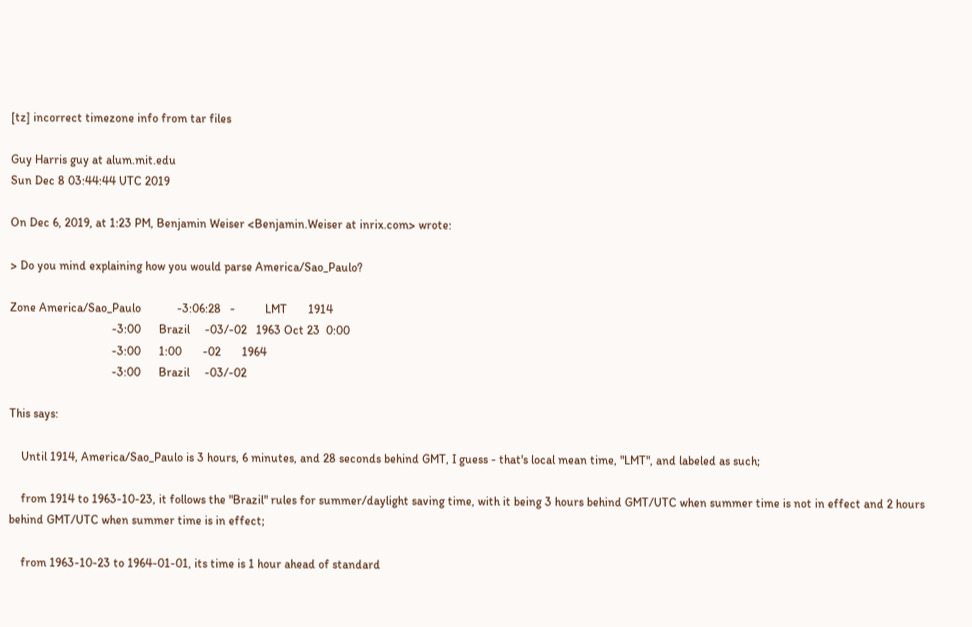[tz] incorrect timezone info from tar files

Guy Harris guy at alum.mit.edu
Sun Dec 8 03:44:44 UTC 2019

On Dec 6, 2019, at 1:23 PM, Benjamin Weiser <Benjamin.Weiser at inrix.com> wrote:

> Do you mind explaining how you would parse America/Sao_Paulo?

Zone America/Sao_Paulo            -3:06:28   -          LMT       1914
                                  -3:00      Brazil     -03/-02   1963 Oct 23  0:00
                                  -3:00      1:00       -02       1964
                                  -3:00      Brazil     -03/-02

This says:

    Until 1914, America/Sao_Paulo is 3 hours, 6 minutes, and 28 seconds behind GMT, I guess - that's local mean time, "LMT", and labeled as such;

    from 1914 to 1963-10-23, it follows the "Brazil" rules for summer/daylight saving time, with it being 3 hours behind GMT/UTC when summer time is not in effect and 2 hours behind GMT/UTC when summer time is in effect;

    from 1963-10-23 to 1964-01-01, its time is 1 hour ahead of standard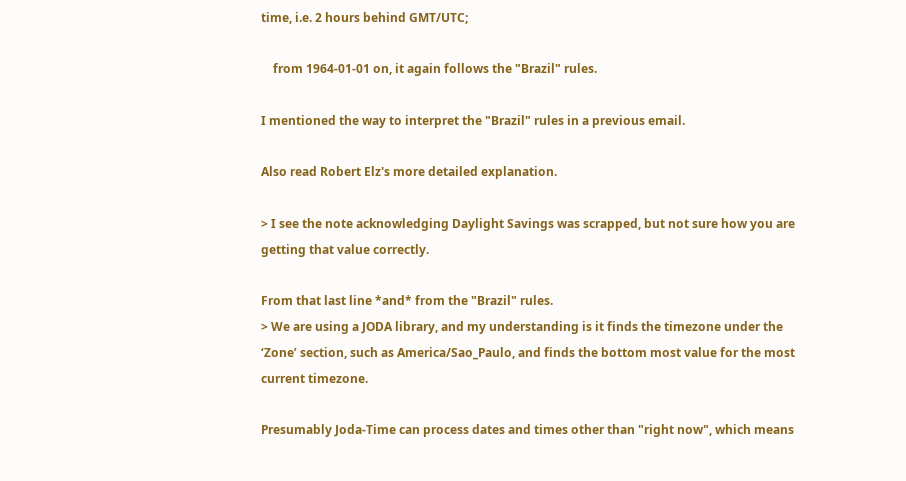time, i.e. 2 hours behind GMT/UTC;

    from 1964-01-01 on, it again follows the "Brazil" rules.

I mentioned the way to interpret the "Brazil" rules in a previous email.

Also read Robert Elz's more detailed explanation.

> I see the note acknowledging Daylight Savings was scrapped, but not sure how you are getting that value correctly.

From that last line *and* from the "Brazil" rules.
> We are using a JODA library, and my understanding is it finds the timezone under the ‘Zone’ section, such as America/Sao_Paulo, and finds the bottom most value for the most current timezone.

Presumably Joda-Time can process dates and times other than "right now", which means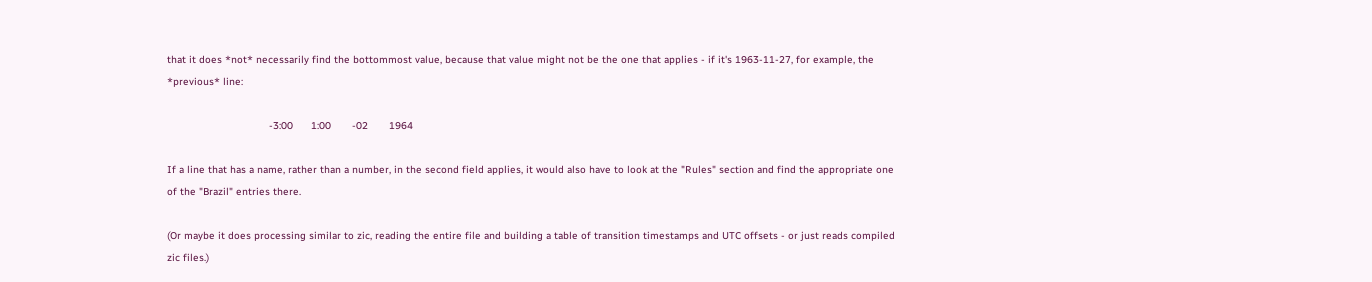that it does *not* necessarily find the bottommost value, because that value might not be the one that applies - if it's 1963-11-27, for example, the *previous* line:

                                  -3:00      1:00       -02       1964

If a line that has a name, rather than a number, in the second field applies, it would also have to look at the "Rules" section and find the appropriate one of the "Brazil" entries there.

(Or maybe it does processing similar to zic, reading the entire file and building a table of transition timestamps and UTC offsets - or just reads compiled zic files.)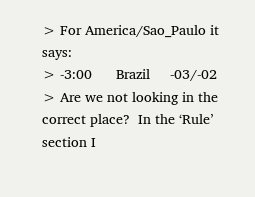> For America/Sao_Paulo it says:
> -3:00      Brazil     -03/-02
> Are we not looking in the correct place?  In the ‘Rule’ section I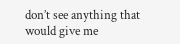don’t see anything that would give me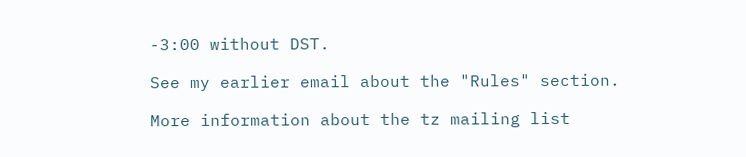-3:00 without DST.

See my earlier email about the "Rules" section.

More information about the tz mailing list